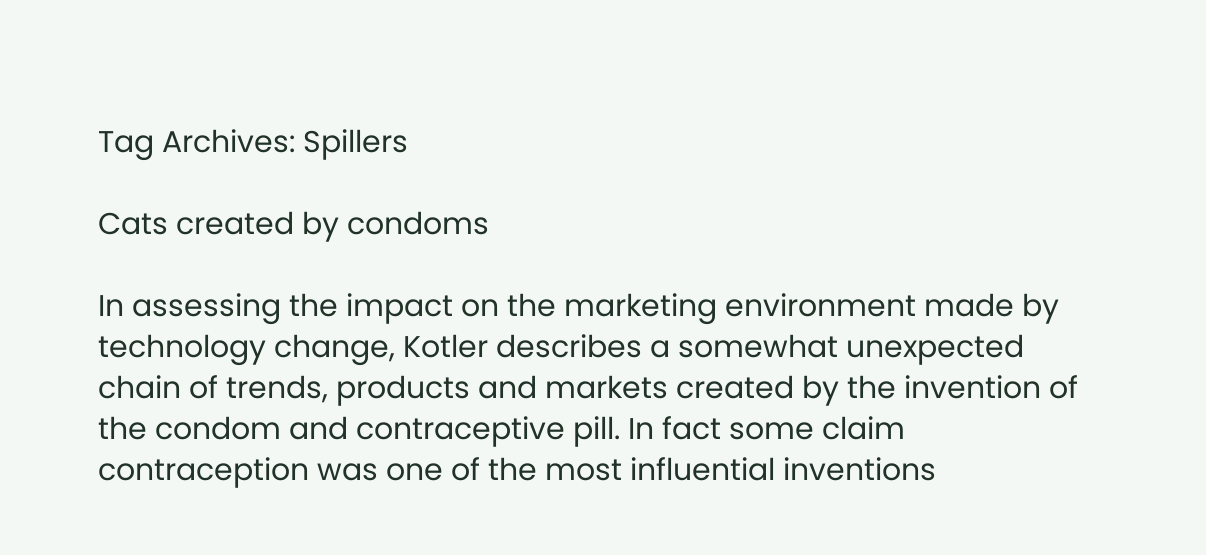Tag Archives: Spillers

Cats created by condoms

In assessing the impact on the marketing environment made by technology change, Kotler describes a somewhat unexpected chain of trends, products and markets created by the invention of the condom and contraceptive pill. In fact some claim contraception was one of the most influential inventions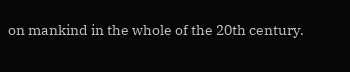on mankind in the whole of the 20th century.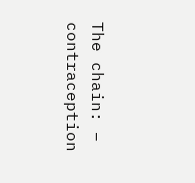The chain: – contraception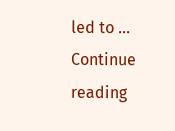led to … Continue reading